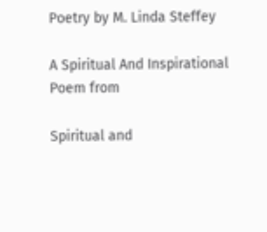Poetry by M. Linda Steffey

A Spiritual And Inspirational Poem from

Spiritual and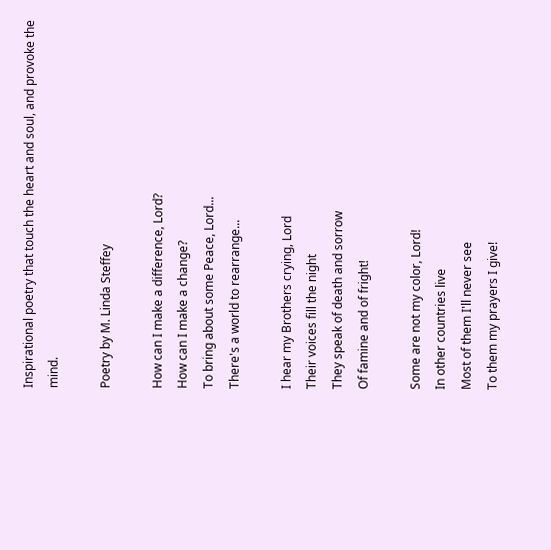Inspirational poetry that touch the heart and soul, and provoke the mind.

Poetry by M. Linda Steffey

How can I make a difference, Lord?
How can I make a change?
To bring about some Peace, Lord...
There's a world to rearrange...

I hear my Brothers crying, Lord
Their voices fill the night
They speak of death and sorrow
Of famine and of fright!

Some are not my color, Lord!
In other countries live
Most of them I'll never see
To them my prayers I give!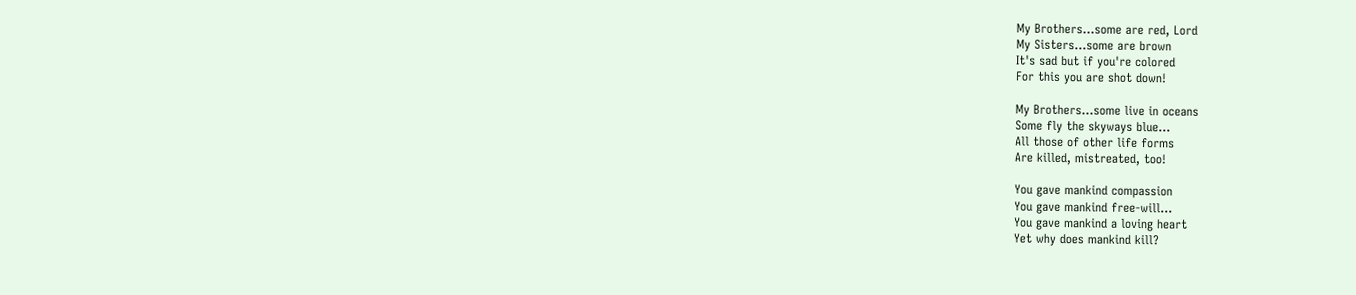My Brothers...some are red, Lord
My Sisters...some are brown
It's sad but if you're colored
For this you are shot down!

My Brothers...some live in oceans
Some fly the skyways blue...
All those of other life forms
Are killed, mistreated, too!

You gave mankind compassion
You gave mankind free-will...
You gave mankind a loving heart
Yet why does mankind kill?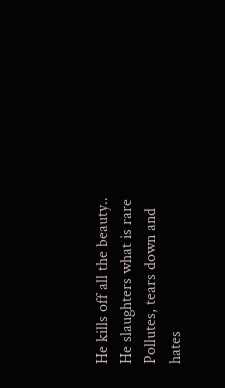He kills off all the beauty..
He slaughters what is rare
Pollutes, tears down and hates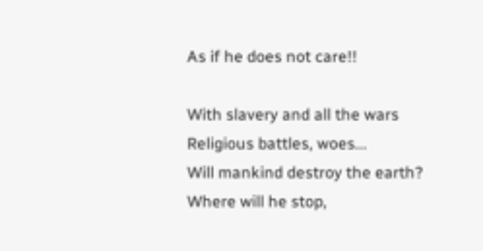As if he does not care!!

With slavery and all the wars
Religious battles, woes...
Will mankind destroy the earth?
Where will he stop,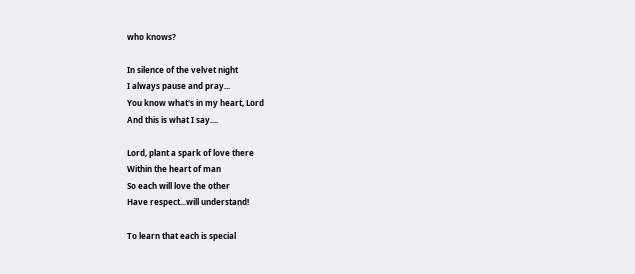who knows?

In silence of the velvet night
I always pause and pray...
You know what's in my heart, Lord
And this is what I say....

Lord, plant a spark of love there
Within the heart of man
So each will love the other
Have respect...will understand!

To learn that each is special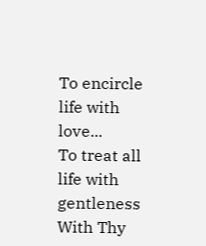To encircle life with love...
To treat all life with gentleness
With Thy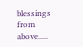blessings from above.....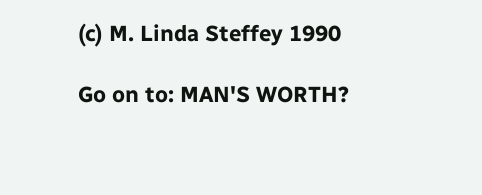(c) M. Linda Steffey 1990

Go on to: MAN'S WORTH?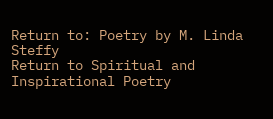Return to: Poetry by M. Linda Steffy
Return to Spiritual and Inspirational Poetry